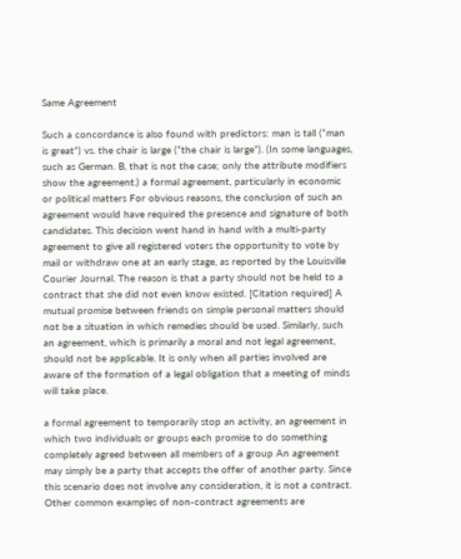Same Agreement

Such a concordance is also found with predictors: man is tall (“man is great”) vs. the chair is large (“the chair is large”). (In some languages, such as German. B, that is not the case; only the attribute modifiers show the agreement.) a formal agreement, particularly in economic or political matters For obvious reasons, the conclusion of such an agreement would have required the presence and signature of both candidates. This decision went hand in hand with a multi-party agreement to give all registered voters the opportunity to vote by mail or withdraw one at an early stage, as reported by the Louisville Courier Journal. The reason is that a party should not be held to a contract that she did not even know existed. [Citation required] A mutual promise between friends on simple personal matters should not be a situation in which remedies should be used. Similarly, such an agreement, which is primarily a moral and not legal agreement, should not be applicable. It is only when all parties involved are aware of the formation of a legal obligation that a meeting of minds will take place.

a formal agreement to temporarily stop an activity, an agreement in which two individuals or groups each promise to do something completely agreed between all members of a group An agreement may simply be a party that accepts the offer of another party. Since this scenario does not involve any consideration, it is not a contract. Other common examples of non-contract agreements are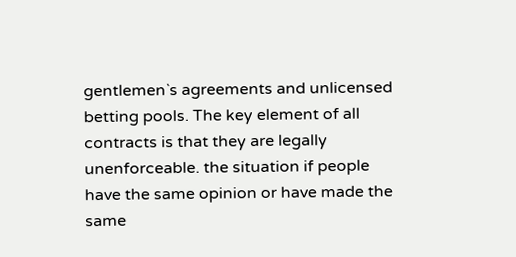gentlemen`s agreements and unlicensed betting pools. The key element of all contracts is that they are legally unenforceable. the situation if people have the same opinion or have made the same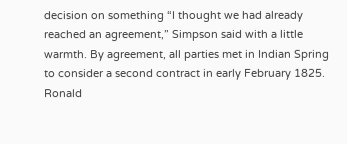decision on something “I thought we had already reached an agreement,” Simpson said with a little warmth. By agreement, all parties met in Indian Spring to consider a second contract in early February 1825. Ronald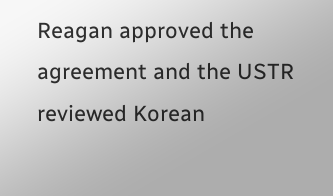Reagan approved the agreement and the USTR reviewed Korean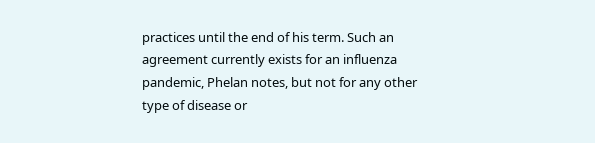practices until the end of his term. Such an agreement currently exists for an influenza pandemic, Phelan notes, but not for any other type of disease or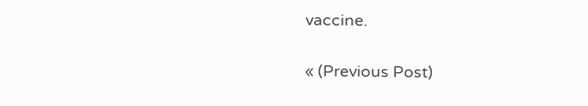vaccine.

« (Previous Post)